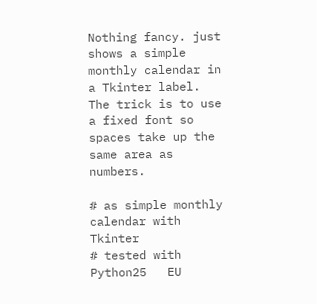Nothing fancy. just shows a simple monthly calendar in a Tkinter label. The trick is to use a fixed font so spaces take up the same area as numbers.

# as simple monthly calendar with Tkinter
# tested with Python25   EU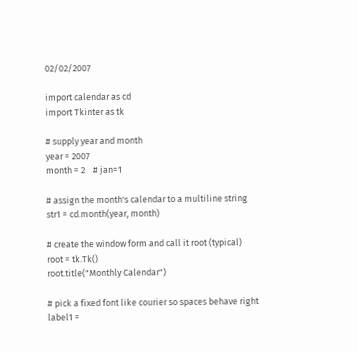02/02/2007

import calendar as cd
import Tkinter as tk

# supply year and month
year = 2007
month = 2    # jan=1

# assign the month's calendar to a multiline string
str1 = cd.month(year, month)

# create the window form and call it root (typical)
root = tk.Tk()
root.title("Monthly Calendar")

# pick a fixed font like courier so spaces behave right
label1 =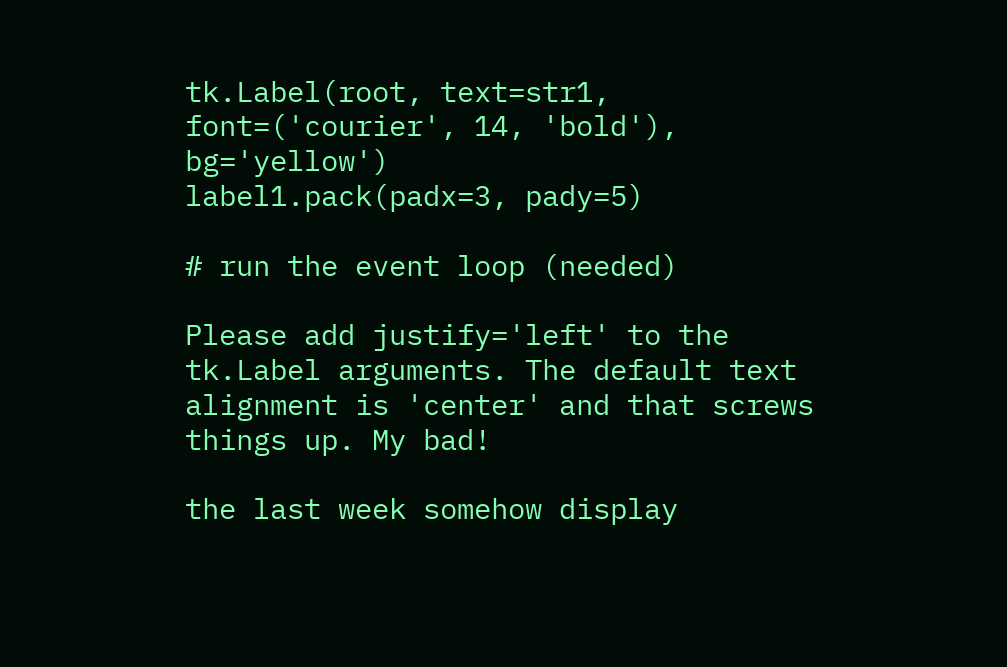tk.Label(root, text=str1, font=('courier', 14, 'bold'), bg='yellow')
label1.pack(padx=3, pady=5)

# run the event loop (needed)

Please add justify='left' to the tk.Label arguments. The default text alignment is 'center' and that screws things up. My bad!

the last week somehow display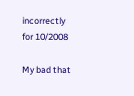incorrectly for 10/2008

My bad that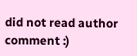did not read author comment :)